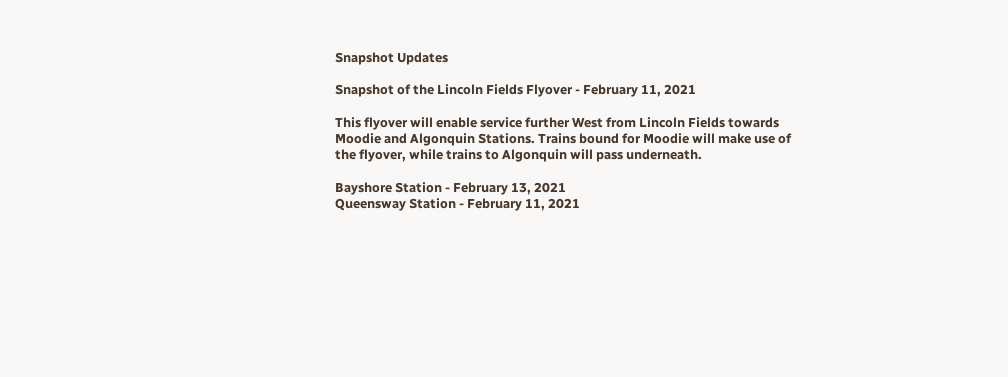Snapshot Updates

Snapshot of the Lincoln Fields Flyover - February 11, 2021

This flyover will enable service further West from Lincoln Fields towards Moodie and Algonquin Stations. Trains bound for Moodie will make use of the flyover, while trains to Algonquin will pass underneath.

Bayshore Station - February 13, 2021
Queensway Station - February 11, 2021